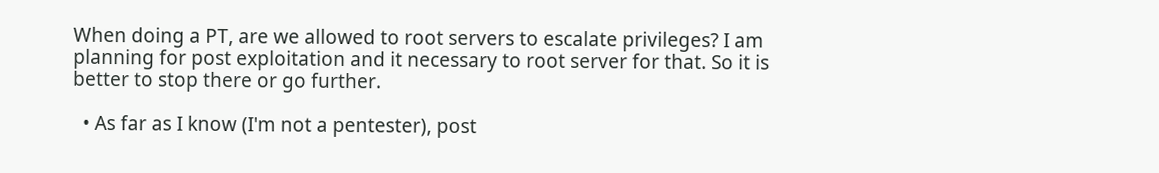When doing a PT, are we allowed to root servers to escalate privileges? I am planning for post exploitation and it necessary to root server for that. So it is better to stop there or go further.

  • As far as I know (I'm not a pentester), post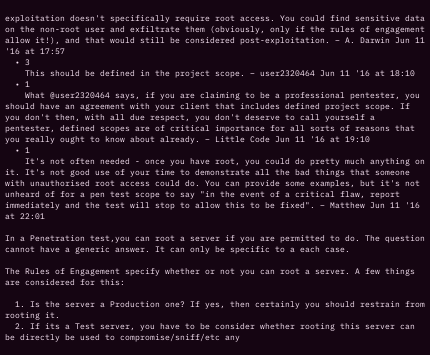exploitation doesn't specifically require root access. You could find sensitive data on the non-root user and exfiltrate them (obviously, only if the rules of engagement allow it!), and that would still be considered post-exploitation. – A. Darwin Jun 11 '16 at 17:57
  • 3
    This should be defined in the project scope. – user2320464 Jun 11 '16 at 18:10
  • 1
    What @user2320464 says, if you are claiming to be a professional pentester, you should have an agreement with your client that includes defined project scope. If you don't then, with all due respect, you don't deserve to call yourself a pentester, defined scopes are of critical importance for all sorts of reasons that you really ought to know about already. – Little Code Jun 11 '16 at 19:10
  • 1
    It's not often needed - once you have root, you could do pretty much anything on it. It's not good use of your time to demonstrate all the bad things that someone with unauthorised root access could do. You can provide some examples, but it's not unheard of for a pen test scope to say "in the event of a critical flaw, report immediately and the test will stop to allow this to be fixed". – Matthew Jun 11 '16 at 22:01

In a Penetration test,you can root a server if you are permitted to do. The question cannot have a generic answer. It can only be specific to a each case.

The Rules of Engagement specify whether or not you can root a server. A few things are considered for this:

  1. Is the server a Production one? If yes, then certainly you should restrain from rooting it.
  2. If its a Test server, you have to be consider whether rooting this server can be directly be used to compromise/sniff/etc any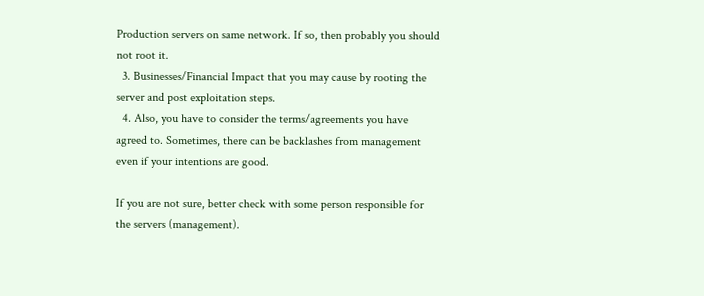Production servers on same network. If so, then probably you should not root it.
  3. Businesses/Financial Impact that you may cause by rooting the server and post exploitation steps.
  4. Also, you have to consider the terms/agreements you have agreed to. Sometimes, there can be backlashes from management even if your intentions are good.

If you are not sure, better check with some person responsible for the servers (management).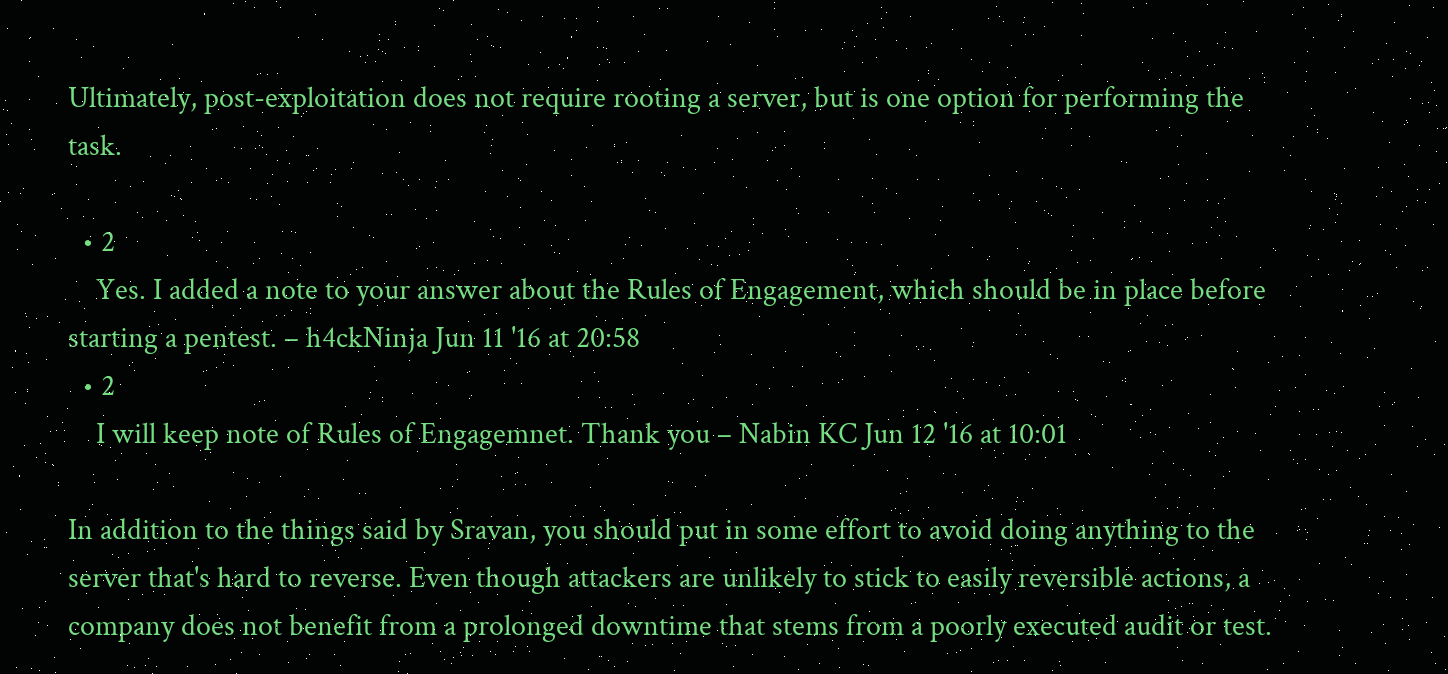Ultimately, post-exploitation does not require rooting a server, but is one option for performing the task.

  • 2
    Yes. I added a note to your answer about the Rules of Engagement, which should be in place before starting a pentest. – h4ckNinja Jun 11 '16 at 20:58
  • 2
    I will keep note of Rules of Engagemnet. Thank you – Nabin KC Jun 12 '16 at 10:01

In addition to the things said by Sravan, you should put in some effort to avoid doing anything to the server that's hard to reverse. Even though attackers are unlikely to stick to easily reversible actions, a company does not benefit from a prolonged downtime that stems from a poorly executed audit or test.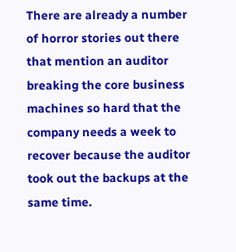There are already a number of horror stories out there that mention an auditor breaking the core business machines so hard that the company needs a week to recover because the auditor took out the backups at the same time.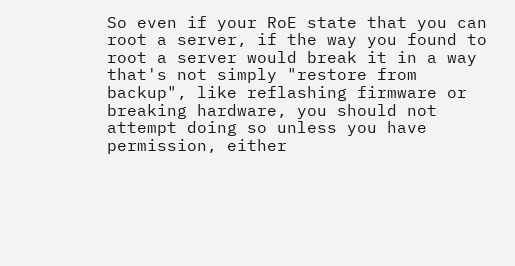So even if your RoE state that you can root a server, if the way you found to root a server would break it in a way that's not simply "restore from backup", like reflashing firmware or breaking hardware, you should not attempt doing so unless you have permission, either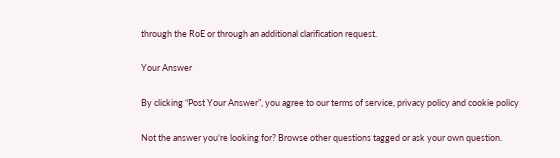through the RoE or through an additional clarification request.

Your Answer

By clicking “Post Your Answer”, you agree to our terms of service, privacy policy and cookie policy

Not the answer you're looking for? Browse other questions tagged or ask your own question.